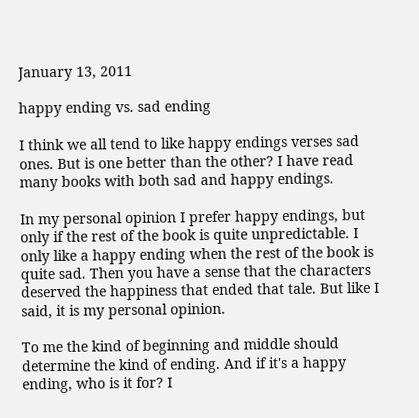January 13, 2011

happy ending vs. sad ending

I think we all tend to like happy endings verses sad ones. But is one better than the other? I have read many books with both sad and happy endings.

In my personal opinion I prefer happy endings, but only if the rest of the book is quite unpredictable. I only like a happy ending when the rest of the book is quite sad. Then you have a sense that the characters deserved the happiness that ended that tale. But like I said, it is my personal opinion.

To me the kind of beginning and middle should determine the kind of ending. And if it's a happy ending, who is it for? I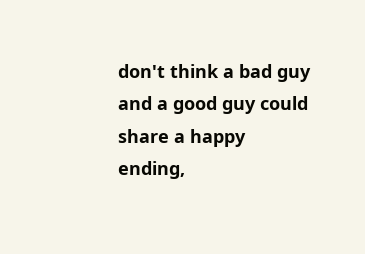don't think a bad guy and a good guy could share a happy ending,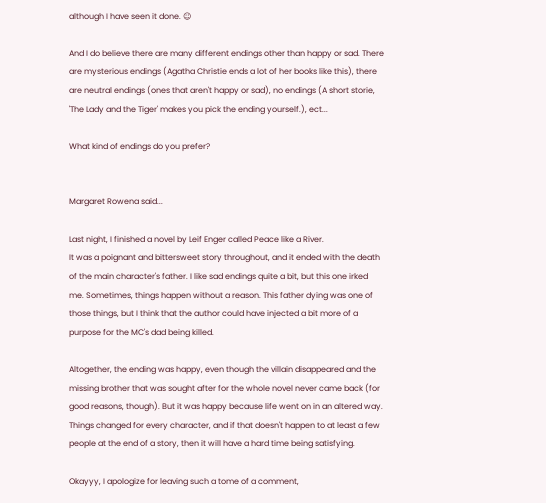although I have seen it done. ☺

And I do believe there are many different endings other than happy or sad. There are mysterious endings (Agatha Christie ends a lot of her books like this), there are neutral endings (ones that aren't happy or sad), no endings (A short storie, 'The Lady and the Tiger' makes you pick the ending yourself.), ect...

What kind of endings do you prefer?


Margaret Rowena said...

Last night, I finished a novel by Leif Enger called Peace like a River.
It was a poignant and bittersweet story throughout, and it ended with the death of the main character's father. I like sad endings quite a bit, but this one irked me. Sometimes, things happen without a reason. This father dying was one of those things, but I think that the author could have injected a bit more of a purpose for the MC's dad being killed.

Altogether, the ending was happy, even though the villain disappeared and the missing brother that was sought after for the whole novel never came back (for good reasons, though). But it was happy because life went on in an altered way. Things changed for every character, and if that doesn't happen to at least a few people at the end of a story, then it will have a hard time being satisfying.

Okayyy, I apologize for leaving such a tome of a comment,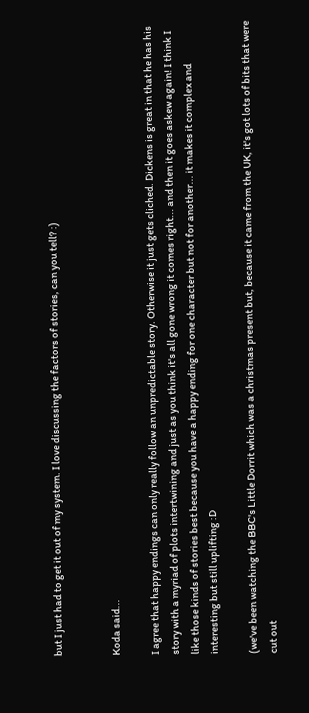but I just had to get it out of my system. I love discussing the factors of stories, can you tell? :)


Koda said...

I agree that happy endings can only really follow an unpredictable story. Otherwise it just gets cliched. Dickens is great in that he has his story with a myriad of plots intertwining and just as you think it's all gone wrong it comes right... and then it goes askew again! I think I like those kinds of stories best because you have a happy ending for one character but not for another... it makes it complex and interesting but still uplifting :D

(we've been watching the BBC's Little Dorrit which was a christmas present but, because it came from the UK, it's got lots of bits that were cut out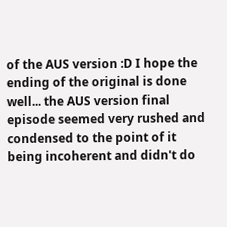of the AUS version :D I hope the ending of the original is done well... the AUS version final episode seemed very rushed and condensed to the point of it being incoherent and didn't do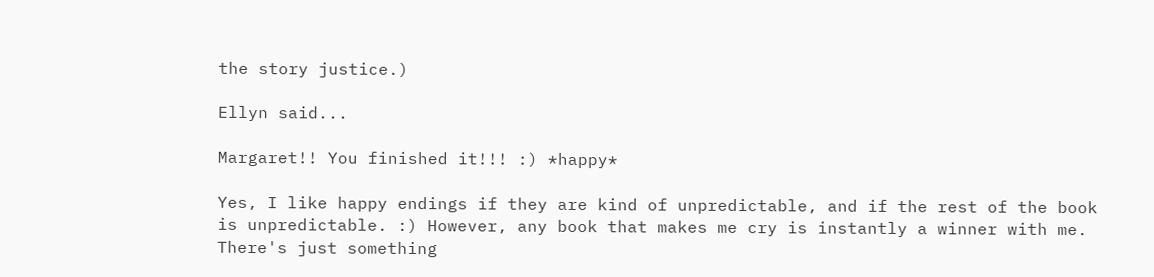the story justice.)

Ellyn said...

Margaret!! You finished it!!! :) *happy*

Yes, I like happy endings if they are kind of unpredictable, and if the rest of the book is unpredictable. :) However, any book that makes me cry is instantly a winner with me. There's just something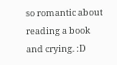so romantic about reading a book and crying. :D